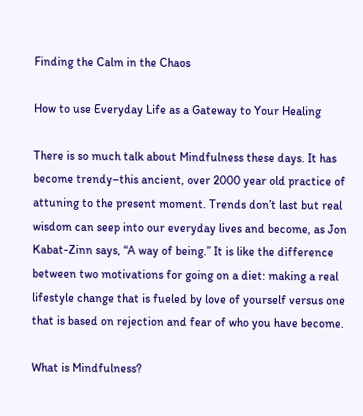Finding the Calm in the Chaos

How to use Everyday Life as a Gateway to Your Healing

There is so much talk about Mindfulness these days. It has become trendy–this ancient, over 2000 year old practice of attuning to the present moment. Trends don’t last but real wisdom can seep into our everyday lives and become, as Jon Kabat-Zinn says, “A way of being.” It is like the difference between two motivations for going on a diet: making a real lifestyle change that is fueled by love of yourself versus one that is based on rejection and fear of who you have become.

What is Mindfulness?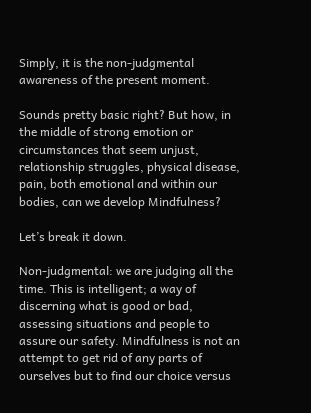Simply, it is the non-judgmental awareness of the present moment.

Sounds pretty basic right? But how, in the middle of strong emotion or circumstances that seem unjust, relationship struggles, physical disease, pain, both emotional and within our bodies, can we develop Mindfulness?

Let’s break it down.

Non-judgmental: we are judging all the time. This is intelligent; a way of discerning what is good or bad, assessing situations and people to assure our safety. Mindfulness is not an attempt to get rid of any parts of ourselves but to find our choice versus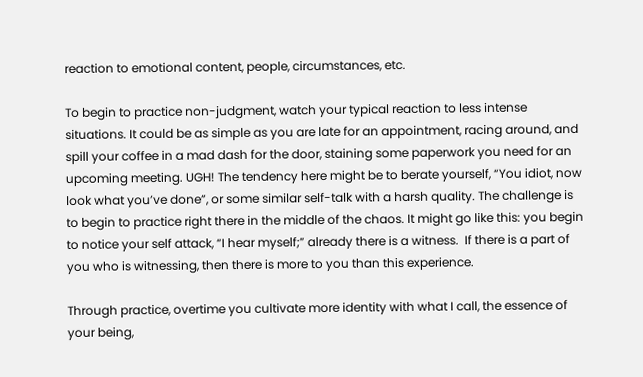reaction to emotional content, people, circumstances, etc.

To begin to practice non-judgment, watch your typical reaction to less intense situations. It could be as simple as you are late for an appointment, racing around, and spill your coffee in a mad dash for the door, staining some paperwork you need for an upcoming meeting. UGH! The tendency here might be to berate yourself, “You idiot, now look what you’ve done”, or some similar self-talk with a harsh quality. The challenge is to begin to practice right there in the middle of the chaos. It might go like this: you begin to notice your self attack, “I hear myself;” already there is a witness.  If there is a part of you who is witnessing, then there is more to you than this experience.

Through practice, overtime you cultivate more identity with what I call, the essence of your being,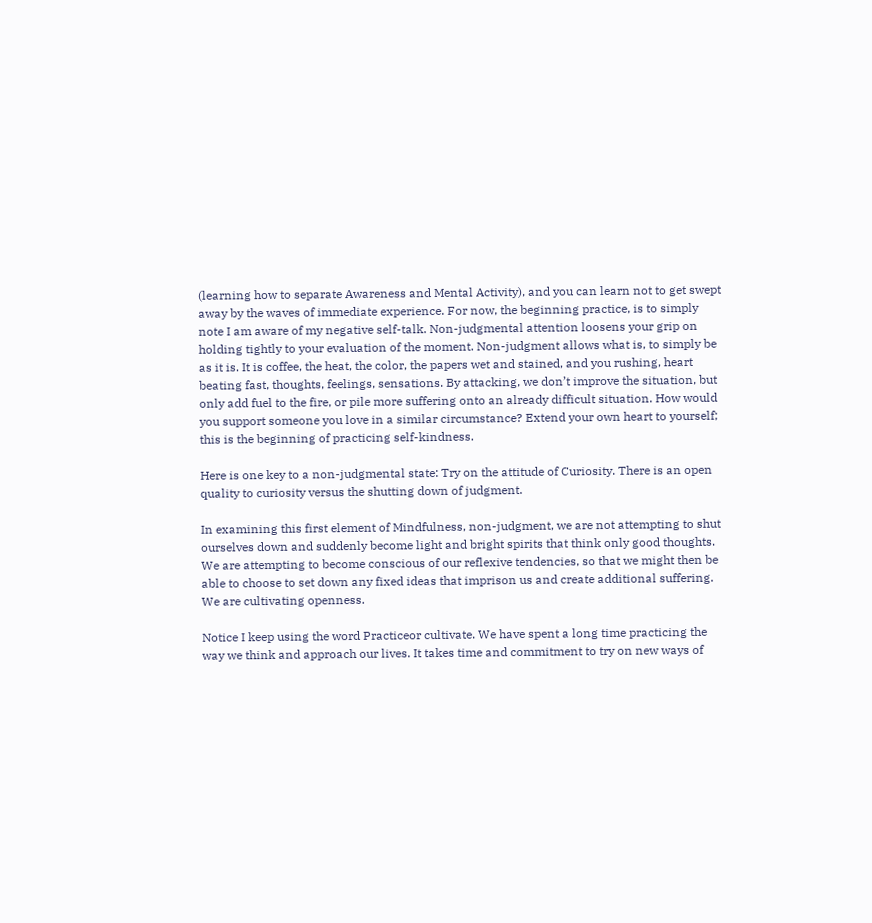(learning how to separate Awareness and Mental Activity), and you can learn not to get swept away by the waves of immediate experience. For now, the beginning practice, is to simply note I am aware of my negative self-talk. Non-judgmental attention loosens your grip on holding tightly to your evaluation of the moment. Non-judgment allows what is, to simply be as it is. It is coffee, the heat, the color, the papers wet and stained, and you rushing, heart beating fast, thoughts, feelings, sensations. By attacking, we don’t improve the situation, but only add fuel to the fire, or pile more suffering onto an already difficult situation. How would you support someone you love in a similar circumstance? Extend your own heart to yourself; this is the beginning of practicing self-kindness.

Here is one key to a non-judgmental state: Try on the attitude of Curiosity. There is an open quality to curiosity versus the shutting down of judgment.

In examining this first element of Mindfulness, non-judgment, we are not attempting to shut ourselves down and suddenly become light and bright spirits that think only good thoughts. We are attempting to become conscious of our reflexive tendencies, so that we might then be able to choose to set down any fixed ideas that imprison us and create additional suffering. We are cultivating openness.

Notice I keep using the word Practiceor cultivate. We have spent a long time practicing the way we think and approach our lives. It takes time and commitment to try on new ways of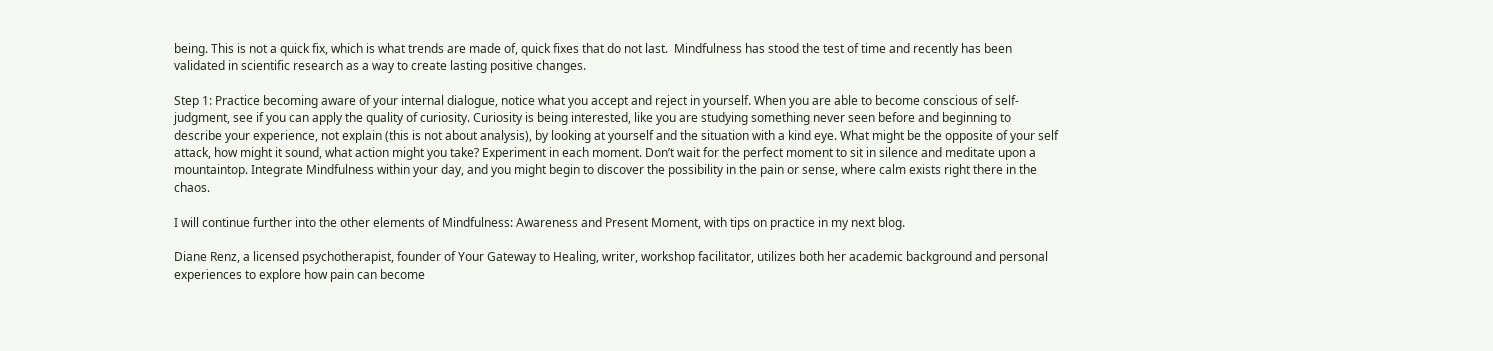being. This is not a quick fix, which is what trends are made of, quick fixes that do not last.  Mindfulness has stood the test of time and recently has been validated in scientific research as a way to create lasting positive changes.

Step 1: Practice becoming aware of your internal dialogue, notice what you accept and reject in yourself. When you are able to become conscious of self-judgment, see if you can apply the quality of curiosity. Curiosity is being interested, like you are studying something never seen before and beginning to describe your experience, not explain (this is not about analysis), by looking at yourself and the situation with a kind eye. What might be the opposite of your self attack, how might it sound, what action might you take? Experiment in each moment. Don’t wait for the perfect moment to sit in silence and meditate upon a mountaintop. Integrate Mindfulness within your day, and you might begin to discover the possibility in the pain or sense, where calm exists right there in the chaos.

I will continue further into the other elements of Mindfulness: Awareness and Present Moment, with tips on practice in my next blog.

Diane Renz, a licensed psychotherapist, founder of Your Gateway to Healing, writer, workshop facilitator, utilizes both her academic background and personal experiences to explore how pain can become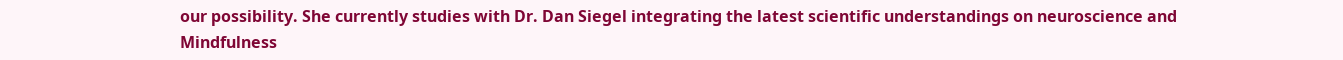our possibility. She currently studies with Dr. Dan Siegel integrating the latest scientific understandings on neuroscience and Mindfulness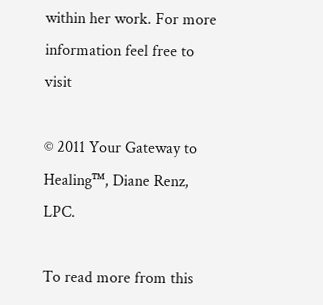within her work. For more information feel free to visit

© 2011 Your Gateway to Healing™, Diane Renz, LPC.

To read more from this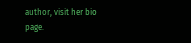author, visit her bio page.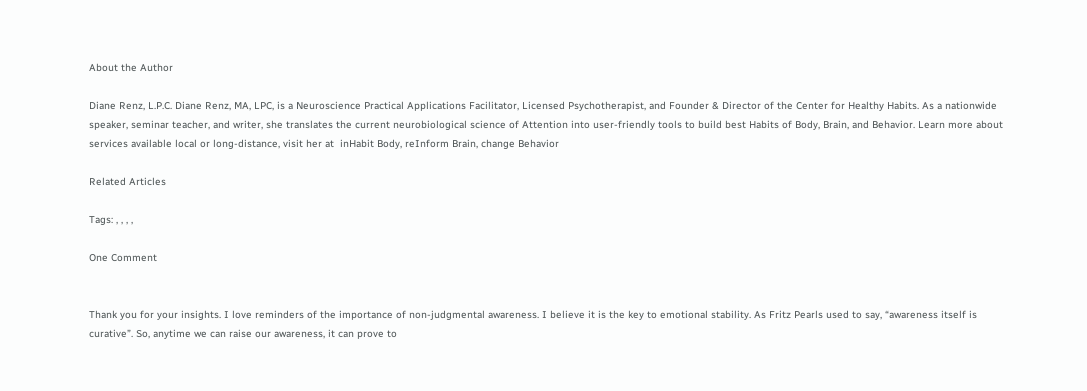About the Author

Diane Renz, L.P.C. Diane Renz, MA, LPC, is a Neuroscience Practical Applications Facilitator, Licensed Psychotherapist, and Founder & Director of the Center for Healthy Habits. As a nationwide speaker, seminar teacher, and writer, she translates the current neurobiological science of Attention into user-friendly tools to build best Habits of Body, Brain, and Behavior. Learn more about services available local or long-distance, visit her at  inHabit Body, reInform Brain, change Behavior

Related Articles

Tags: , , , ,

One Comment


Thank you for your insights. I love reminders of the importance of non-judgmental awareness. I believe it is the key to emotional stability. As Fritz Pearls used to say, “awareness itself is curative”. So, anytime we can raise our awareness, it can prove to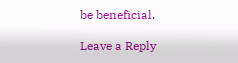be beneficial.

Leave a Reply